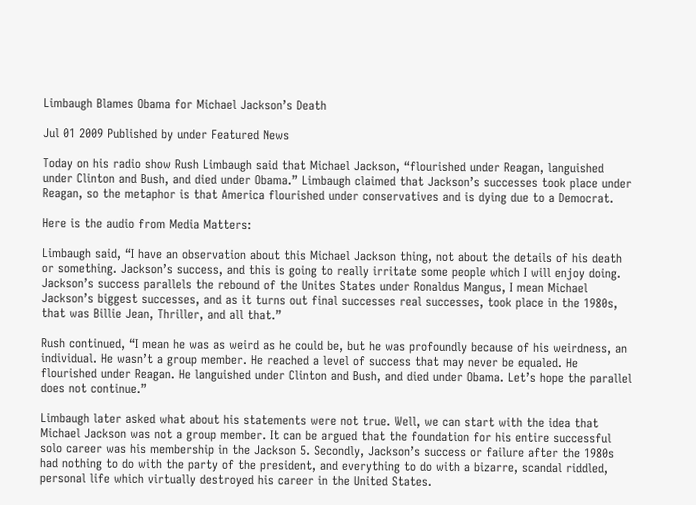Limbaugh Blames Obama for Michael Jackson’s Death

Jul 01 2009 Published by under Featured News

Today on his radio show Rush Limbaugh said that Michael Jackson, “flourished under Reagan, languished under Clinton and Bush, and died under Obama.” Limbaugh claimed that Jackson’s successes took place under Reagan, so the metaphor is that America flourished under conservatives and is dying due to a Democrat.

Here is the audio from Media Matters:

Limbaugh said, “I have an observation about this Michael Jackson thing, not about the details of his death or something. Jackson’s success, and this is going to really irritate some people which I will enjoy doing. Jackson’s success parallels the rebound of the Unites States under Ronaldus Mangus, I mean Michael Jackson’s biggest successes, and as it turns out final successes real successes, took place in the 1980s, that was Billie Jean, Thriller, and all that.”

Rush continued, “I mean he was as weird as he could be, but he was profoundly because of his weirdness, an individual. He wasn’t a group member. He reached a level of success that may never be equaled. He flourished under Reagan. He languished under Clinton and Bush, and died under Obama. Let’s hope the parallel does not continue.”

Limbaugh later asked what about his statements were not true. Well, we can start with the idea that Michael Jackson was not a group member. It can be argued that the foundation for his entire successful solo career was his membership in the Jackson 5. Secondly, Jackson’s success or failure after the 1980s had nothing to do with the party of the president, and everything to do with a bizarre, scandal riddled, personal life which virtually destroyed his career in the United States.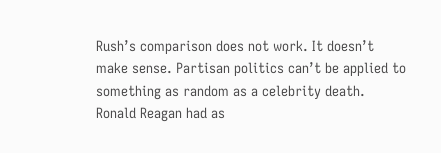Rush’s comparison does not work. It doesn’t make sense. Partisan politics can’t be applied to something as random as a celebrity death. Ronald Reagan had as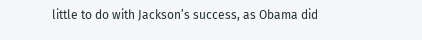little to do with Jackson’s success, as Obama did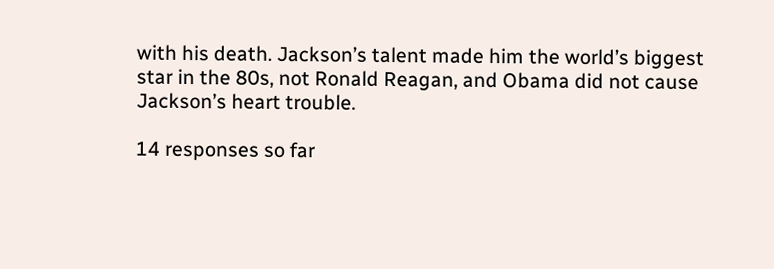with his death. Jackson’s talent made him the world’s biggest star in the 80s, not Ronald Reagan, and Obama did not cause Jackson’s heart trouble.

14 responses so far